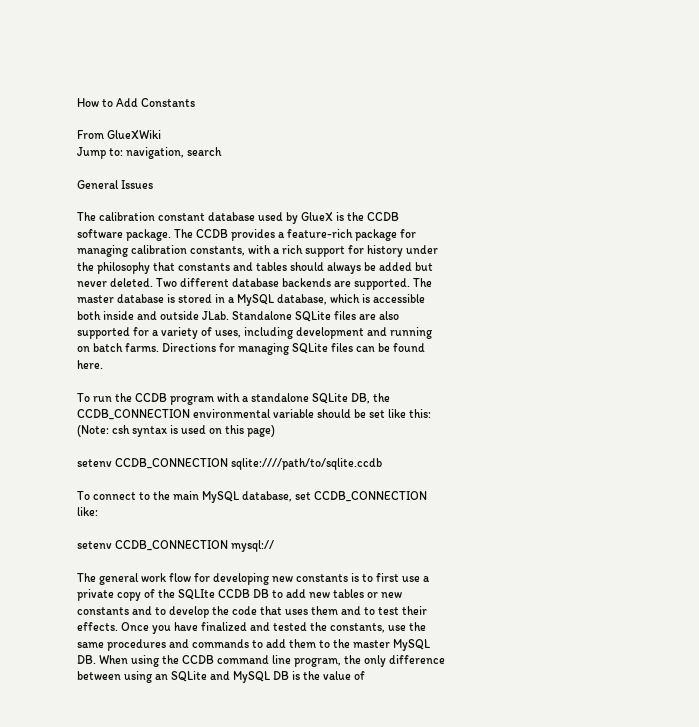How to Add Constants

From GlueXWiki
Jump to: navigation, search

General Issues

The calibration constant database used by GlueX is the CCDB software package. The CCDB provides a feature-rich package for managing calibration constants, with a rich support for history under the philosophy that constants and tables should always be added but never deleted. Two different database backends are supported. The master database is stored in a MySQL database, which is accessible both inside and outside JLab. Standalone SQLite files are also supported for a variety of uses, including development and running on batch farms. Directions for managing SQLite files can be found here.

To run the CCDB program with a standalone SQLite DB, the CCDB_CONNECTION environmental variable should be set like this: (Note: csh syntax is used on this page)

setenv CCDB_CONNECTION sqlite:////path/to/sqlite.ccdb

To connect to the main MySQL database, set CCDB_CONNECTION like:

setenv CCDB_CONNECTION mysql://

The general work flow for developing new constants is to first use a private copy of the SQLIte CCDB DB to add new tables or new constants and to develop the code that uses them and to test their effects. Once you have finalized and tested the constants, use the same procedures and commands to add them to the master MySQL DB. When using the CCDB command line program, the only difference between using an SQLite and MySQL DB is the value of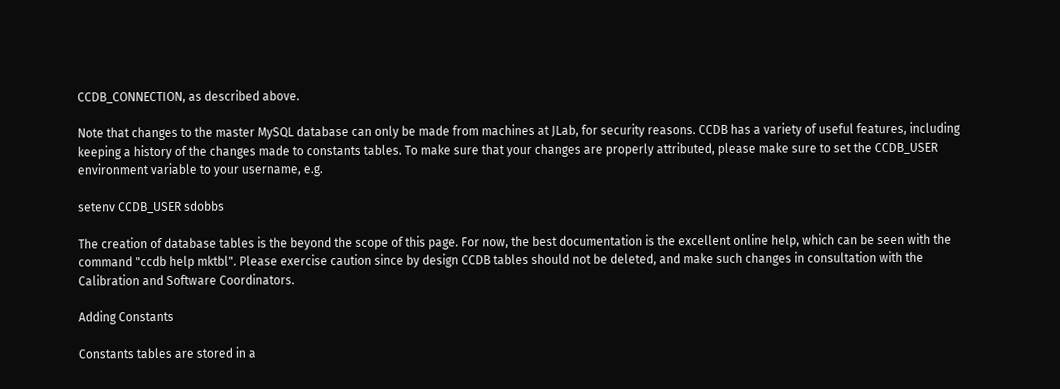CCDB_CONNECTION, as described above.

Note that changes to the master MySQL database can only be made from machines at JLab, for security reasons. CCDB has a variety of useful features, including keeping a history of the changes made to constants tables. To make sure that your changes are properly attributed, please make sure to set the CCDB_USER environment variable to your username, e.g.

setenv CCDB_USER sdobbs

The creation of database tables is the beyond the scope of this page. For now, the best documentation is the excellent online help, which can be seen with the command "ccdb help mktbl". Please exercise caution since by design CCDB tables should not be deleted, and make such changes in consultation with the Calibration and Software Coordinators.

Adding Constants

Constants tables are stored in a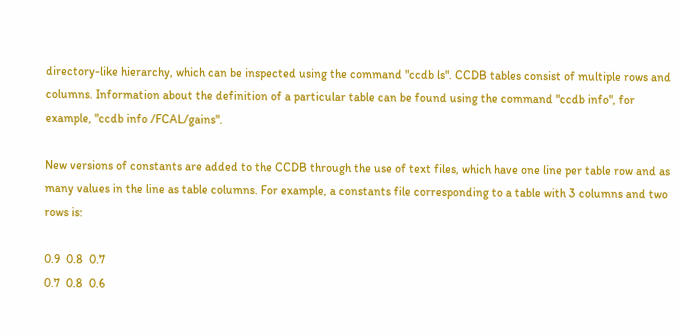directory-like hierarchy, which can be inspected using the command "ccdb ls". CCDB tables consist of multiple rows and columns. Information about the definition of a particular table can be found using the command "ccdb info", for example, "ccdb info /FCAL/gains".

New versions of constants are added to the CCDB through the use of text files, which have one line per table row and as many values in the line as table columns. For example, a constants file corresponding to a table with 3 columns and two rows is:

0.9  0.8  0.7
0.7  0.8  0.6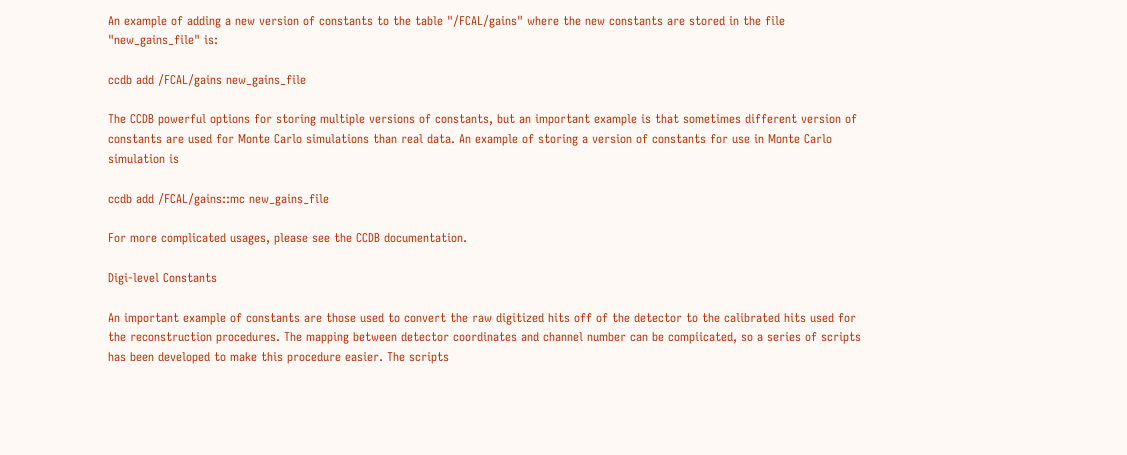An example of adding a new version of constants to the table "/FCAL/gains" where the new constants are stored in the file "new_gains_file" is:

ccdb add /FCAL/gains new_gains_file

The CCDB powerful options for storing multiple versions of constants, but an important example is that sometimes different version of constants are used for Monte Carlo simulations than real data. An example of storing a version of constants for use in Monte Carlo simulation is

ccdb add /FCAL/gains::mc new_gains_file

For more complicated usages, please see the CCDB documentation.

Digi-level Constants

An important example of constants are those used to convert the raw digitized hits off of the detector to the calibrated hits used for the reconstruction procedures. The mapping between detector coordinates and channel number can be compiicated, so a series of scripts has been developed to make this procedure easier. The scripts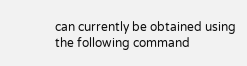can currently be obtained using the following command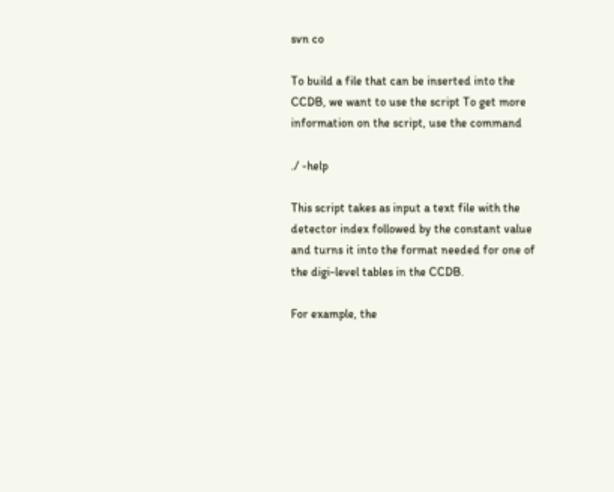svn co

To build a file that can be inserted into the CCDB, we want to use the script To get more information on the script, use the command

./ -help

This script takes as input a text file with the detector index followed by the constant value and turns it into the format needed for one of the digi-level tables in the CCDB.

For example, the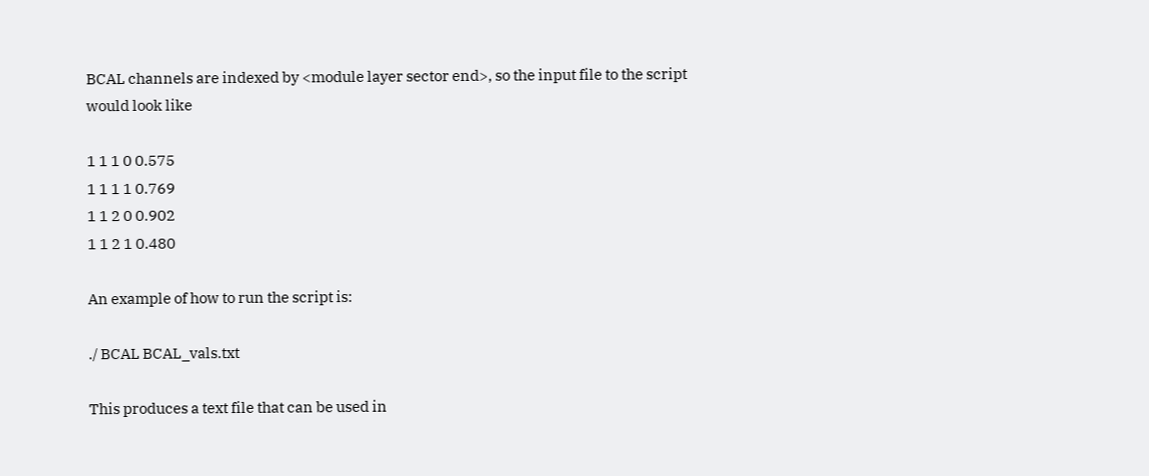BCAL channels are indexed by <module layer sector end>, so the input file to the script would look like

1 1 1 0 0.575
1 1 1 1 0.769
1 1 2 0 0.902
1 1 2 1 0.480

An example of how to run the script is:

./ BCAL BCAL_vals.txt

This produces a text file that can be used in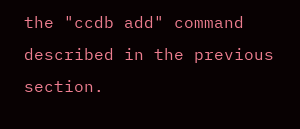the "ccdb add" command described in the previous section.